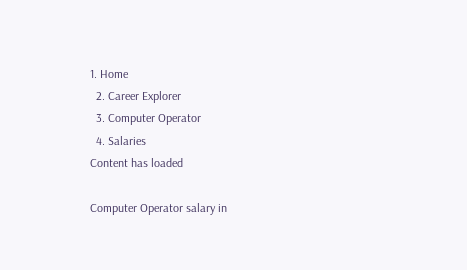1. Home
  2. Career Explorer
  3. Computer Operator
  4. Salaries
Content has loaded

Computer Operator salary in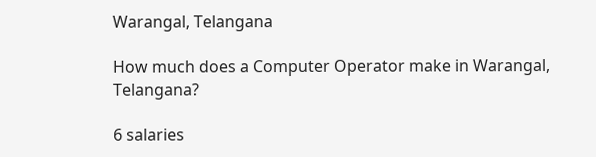Warangal, Telangana

How much does a Computer Operator make in Warangal, Telangana?

6 salaries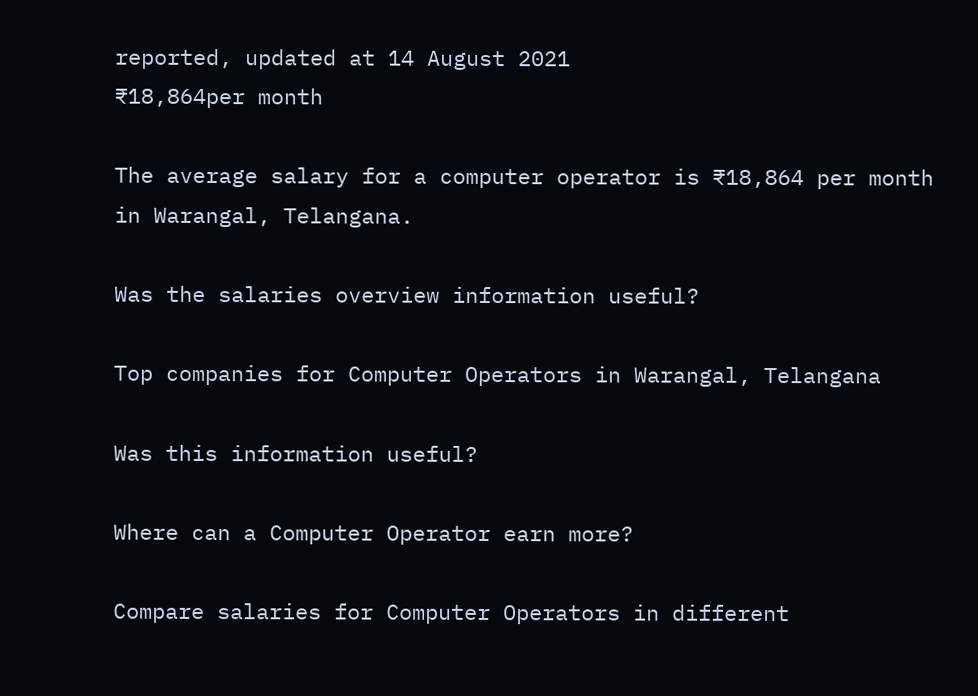reported, updated at 14 August 2021
₹18,864per month

The average salary for a computer operator is ₹18,864 per month in Warangal, Telangana.

Was the salaries overview information useful?

Top companies for Computer Operators in Warangal, Telangana

Was this information useful?

Where can a Computer Operator earn more?

Compare salaries for Computer Operators in different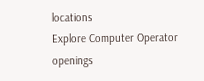locations
Explore Computer Operator openings